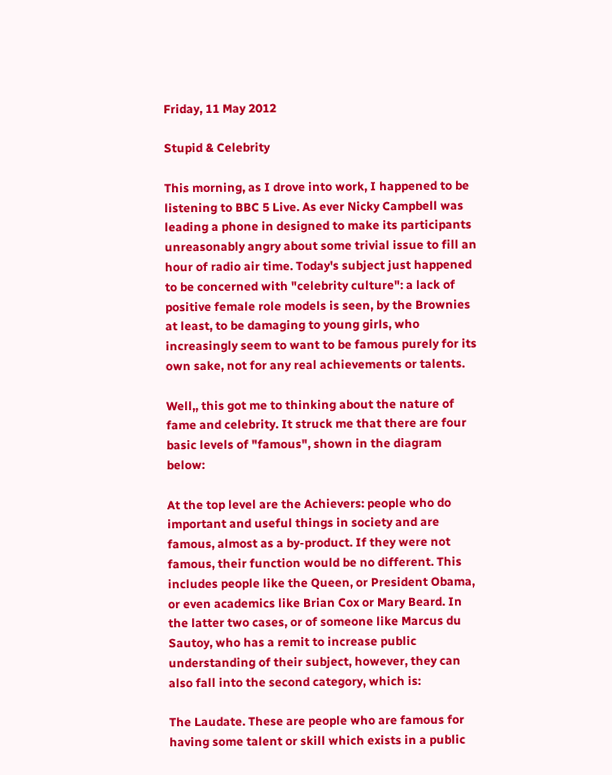Friday, 11 May 2012

Stupid & Celebrity

This morning, as I drove into work, I happened to be listening to BBC 5 Live. As ever Nicky Campbell was leading a phone in designed to make its participants unreasonably angry about some trivial issue to fill an hour of radio air time. Today's subject just happened to be concerned with "celebrity culture": a lack of positive female role models is seen, by the Brownies at least, to be damaging to young girls, who increasingly seem to want to be famous purely for its own sake, not for any real achievements or talents.

Well,, this got me to thinking about the nature of fame and celebrity. It struck me that there are four basic levels of "famous", shown in the diagram below:

At the top level are the Achievers: people who do important and useful things in society and are famous, almost as a by-product. If they were not famous, their function would be no different. This includes people like the Queen, or President Obama, or even academics like Brian Cox or Mary Beard. In the latter two cases, or of someone like Marcus du Sautoy, who has a remit to increase public understanding of their subject, however, they can also fall into the second category, which is:

The Laudate. These are people who are famous for having some talent or skill which exists in a public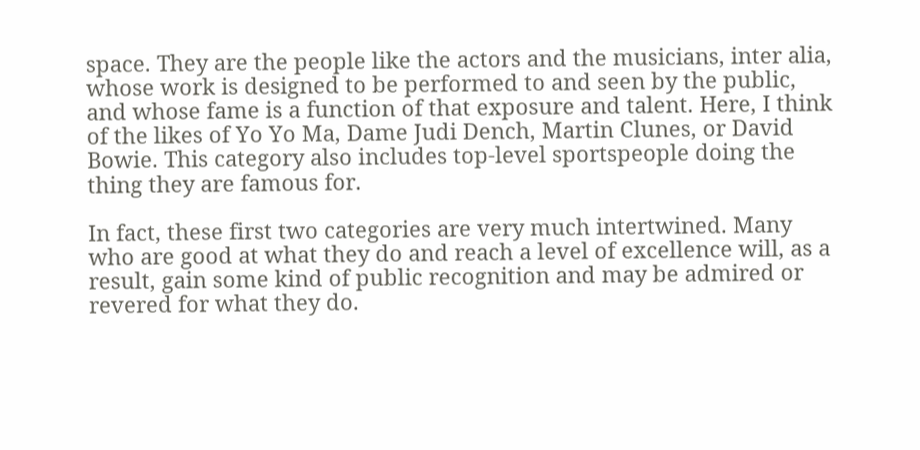space. They are the people like the actors and the musicians, inter alia, whose work is designed to be performed to and seen by the public, and whose fame is a function of that exposure and talent. Here, I think of the likes of Yo Yo Ma, Dame Judi Dench, Martin Clunes, or David Bowie. This category also includes top-level sportspeople doing the thing they are famous for.

In fact, these first two categories are very much intertwined. Many who are good at what they do and reach a level of excellence will, as a result, gain some kind of public recognition and may be admired or revered for what they do.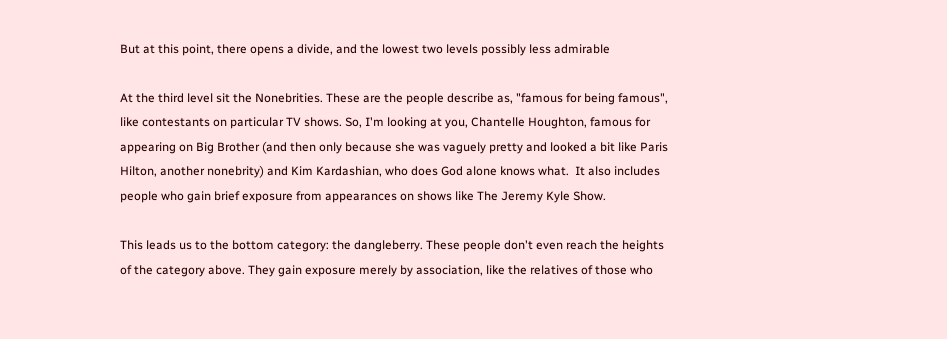But at this point, there opens a divide, and the lowest two levels possibly less admirable

At the third level sit the Nonebrities. These are the people describe as, "famous for being famous", like contestants on particular TV shows. So, I'm looking at you, Chantelle Houghton, famous for appearing on Big Brother (and then only because she was vaguely pretty and looked a bit like Paris Hilton, another nonebrity) and Kim Kardashian, who does God alone knows what.  It also includes people who gain brief exposure from appearances on shows like The Jeremy Kyle Show.

This leads us to the bottom category: the dangleberry. These people don't even reach the heights of the category above. They gain exposure merely by association, like the relatives of those who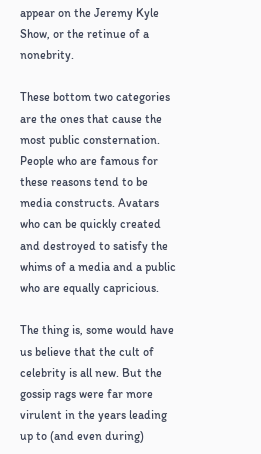appear on the Jeremy Kyle Show, or the retinue of a nonebrity.

These bottom two categories are the ones that cause the most public consternation. People who are famous for these reasons tend to be media constructs. Avatars who can be quickly created and destroyed to satisfy the whims of a media and a public who are equally capricious.

The thing is, some would have us believe that the cult of celebrity is all new. But the gossip rags were far more virulent in the years leading up to (and even during)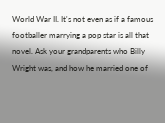World War II. It's not even as if a famous footballer marrying a pop star is all that novel. Ask your grandparents who Billy Wright was, and how he married one of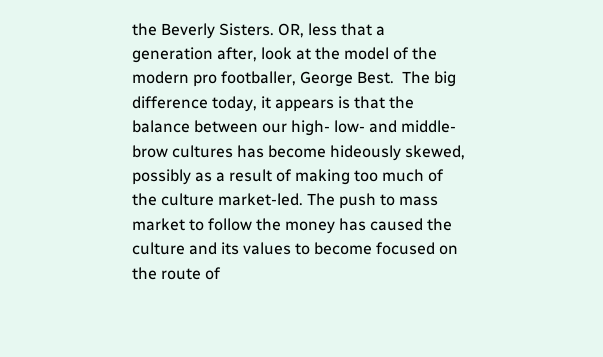the Beverly Sisters. OR, less that a generation after, look at the model of the modern pro footballer, George Best.  The big difference today, it appears is that the balance between our high- low- and middle- brow cultures has become hideously skewed, possibly as a result of making too much of the culture market-led. The push to mass market to follow the money has caused the culture and its values to become focused on the route of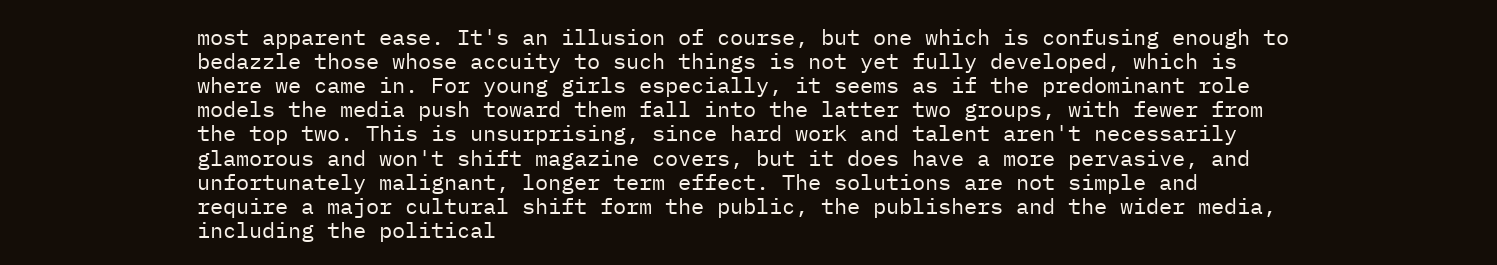most apparent ease. It's an illusion of course, but one which is confusing enough to bedazzle those whose accuity to such things is not yet fully developed, which is where we came in. For young girls especially, it seems as if the predominant role models the media push toward them fall into the latter two groups, with fewer from the top two. This is unsurprising, since hard work and talent aren't necessarily glamorous and won't shift magazine covers, but it does have a more pervasive, and unfortunately malignant, longer term effect. The solutions are not simple and require a major cultural shift form the public, the publishers and the wider media, including the political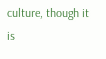culture, though it is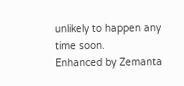unlikely to happen any time soon.
Enhanced by Zemanta